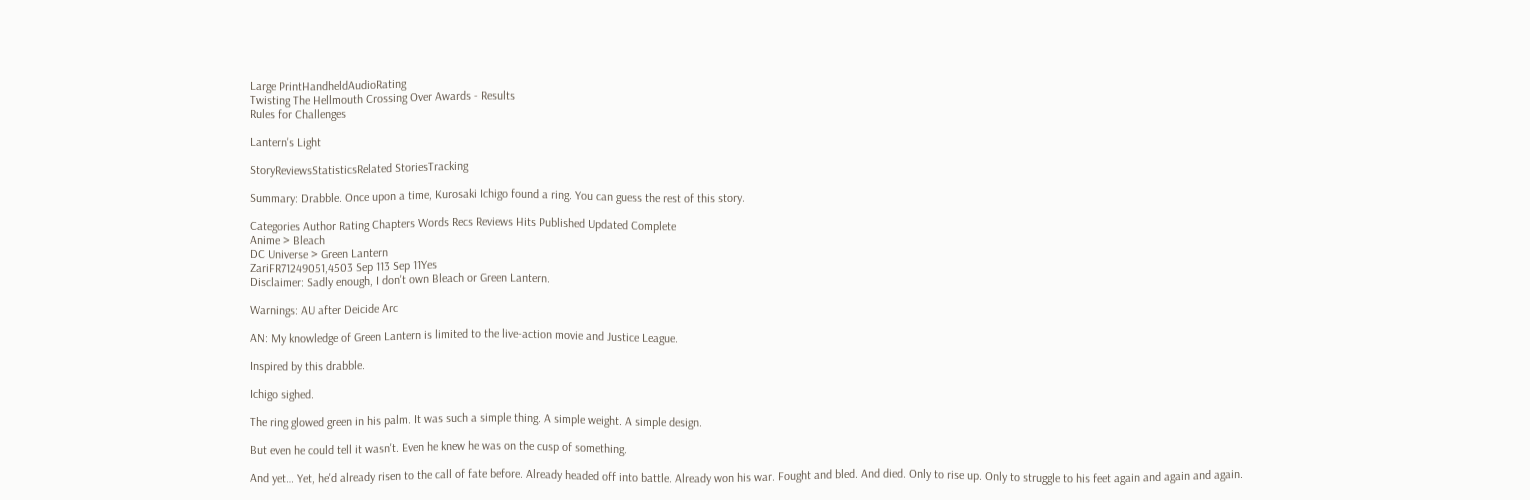Large PrintHandheldAudioRating
Twisting The Hellmouth Crossing Over Awards - Results
Rules for Challenges

Lantern's Light

StoryReviewsStatisticsRelated StoriesTracking

Summary: Drabble. Once upon a time, Kurosaki Ichigo found a ring. You can guess the rest of this story.

Categories Author Rating Chapters Words Recs Reviews Hits Published Updated Complete
Anime > Bleach
DC Universe > Green Lantern
ZariFR71249051,4503 Sep 113 Sep 11Yes
Disclaimer: Sadly enough, I don't own Bleach or Green Lantern.

Warnings: AU after Deicide Arc

AN: My knowledge of Green Lantern is limited to the live-action movie and Justice League.

Inspired by this drabble.

Ichigo sighed.

The ring glowed green in his palm. It was such a simple thing. A simple weight. A simple design.

But even he could tell it wasn't. Even he knew he was on the cusp of something.

And yet… Yet, he'd already risen to the call of fate before. Already headed off into battle. Already won his war. Fought and bled. And died. Only to rise up. Only to struggle to his feet again and again and again.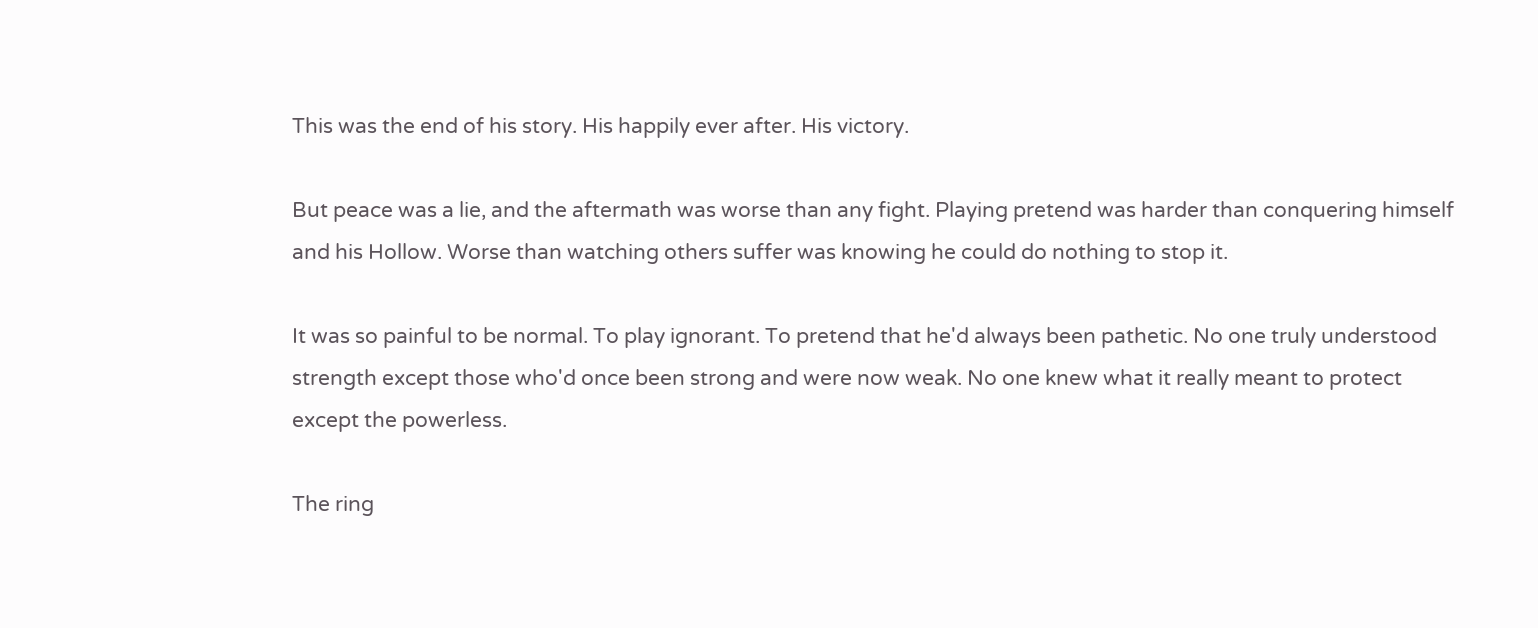This was the end of his story. His happily ever after. His victory.

But peace was a lie, and the aftermath was worse than any fight. Playing pretend was harder than conquering himself and his Hollow. Worse than watching others suffer was knowing he could do nothing to stop it.

It was so painful to be normal. To play ignorant. To pretend that he'd always been pathetic. No one truly understood strength except those who'd once been strong and were now weak. No one knew what it really meant to protect except the powerless.

The ring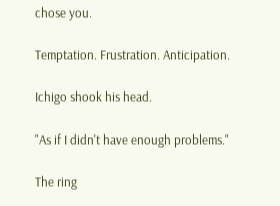chose you.

Temptation. Frustration. Anticipation.

Ichigo shook his head.

"As if I didn't have enough problems."

The ring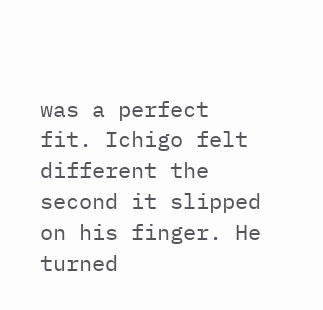was a perfect fit. Ichigo felt different the second it slipped on his finger. He turned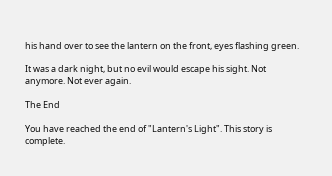his hand over to see the lantern on the front, eyes flashing green.

It was a dark night, but no evil would escape his sight. Not anymore. Not ever again.

The End

You have reached the end of "Lantern's Light". This story is complete.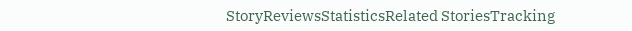StoryReviewsStatisticsRelated StoriesTracking